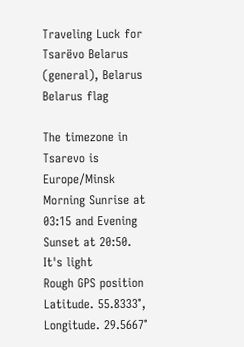Traveling Luck for Tsarëvo Belarus (general), Belarus Belarus flag

The timezone in Tsarevo is Europe/Minsk
Morning Sunrise at 03:15 and Evening Sunset at 20:50. It's light
Rough GPS position Latitude. 55.8333°, Longitude. 29.5667°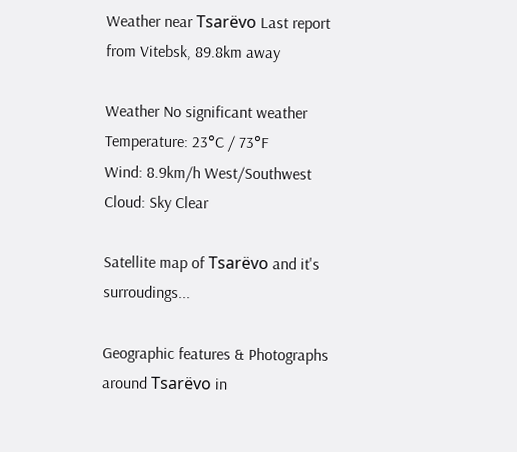Weather near Tsarëvo Last report from Vitebsk, 89.8km away

Weather No significant weather Temperature: 23°C / 73°F
Wind: 8.9km/h West/Southwest
Cloud: Sky Clear

Satellite map of Tsarëvo and it's surroudings...

Geographic features & Photographs around Tsarëvo in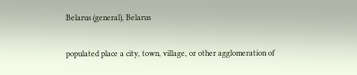Belarus (general), Belarus

populated place a city, town, village, or other agglomeration of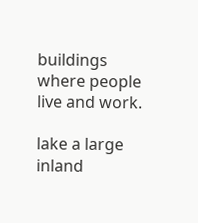buildings where people live and work.

lake a large inland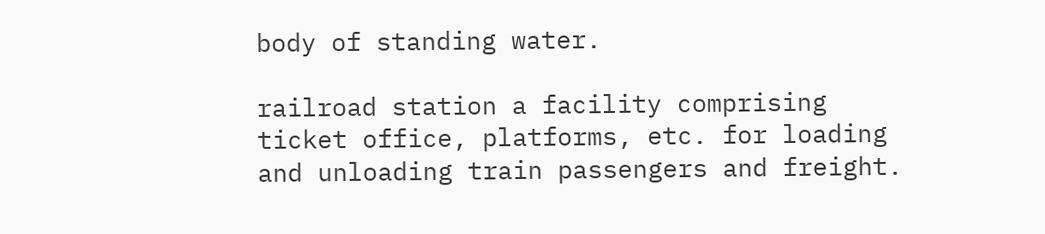body of standing water.

railroad station a facility comprising ticket office, platforms, etc. for loading and unloading train passengers and freight.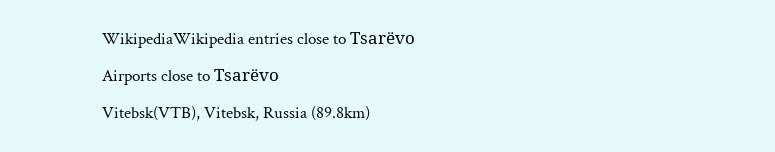WikipediaWikipedia entries close to Tsarëvo

Airports close to Tsarëvo

Vitebsk(VTB), Vitebsk, Russia (89.8km)